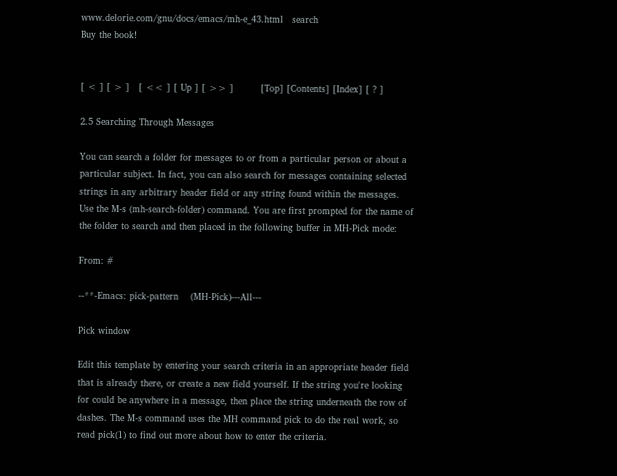www.delorie.com/gnu/docs/emacs/mh-e_43.html   search
Buy the book!


[ < ] [ > ]   [ << ] [ Up ] [ >> ]         [Top] [Contents] [Index] [ ? ]

2.5 Searching Through Messages

You can search a folder for messages to or from a particular person or about a particular subject. In fact, you can also search for messages containing selected strings in any arbitrary header field or any string found within the messages. Use the M-s (mh-search-folder) command. You are first prompted for the name of the folder to search and then placed in the following buffer in MH-Pick mode:

From: #

--**-Emacs: pick-pattern    (MH-Pick)---All---

Pick window

Edit this template by entering your search criteria in an appropriate header field that is already there, or create a new field yourself. If the string you're looking for could be anywhere in a message, then place the string underneath the row of dashes. The M-s command uses the MH command pick to do the real work, so read pick(1) to find out more about how to enter the criteria.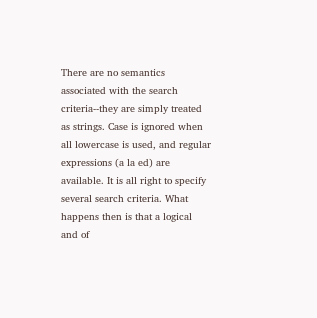There are no semantics associated with the search criteria--they are simply treated as strings. Case is ignored when all lowercase is used, and regular expressions (a la ed) are available. It is all right to specify several search criteria. What happens then is that a logical and of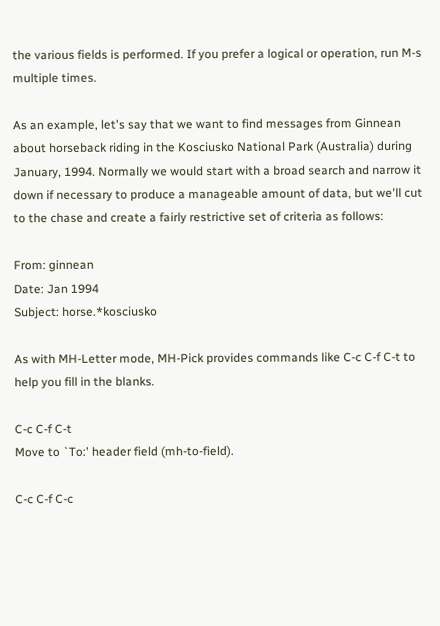the various fields is performed. If you prefer a logical or operation, run M-s multiple times.

As an example, let's say that we want to find messages from Ginnean about horseback riding in the Kosciusko National Park (Australia) during January, 1994. Normally we would start with a broad search and narrow it down if necessary to produce a manageable amount of data, but we'll cut to the chase and create a fairly restrictive set of criteria as follows:

From: ginnean
Date: Jan 1994
Subject: horse.*kosciusko

As with MH-Letter mode, MH-Pick provides commands like C-c C-f C-t to help you fill in the blanks.

C-c C-f C-t
Move to `To:' header field (mh-to-field).

C-c C-f C-c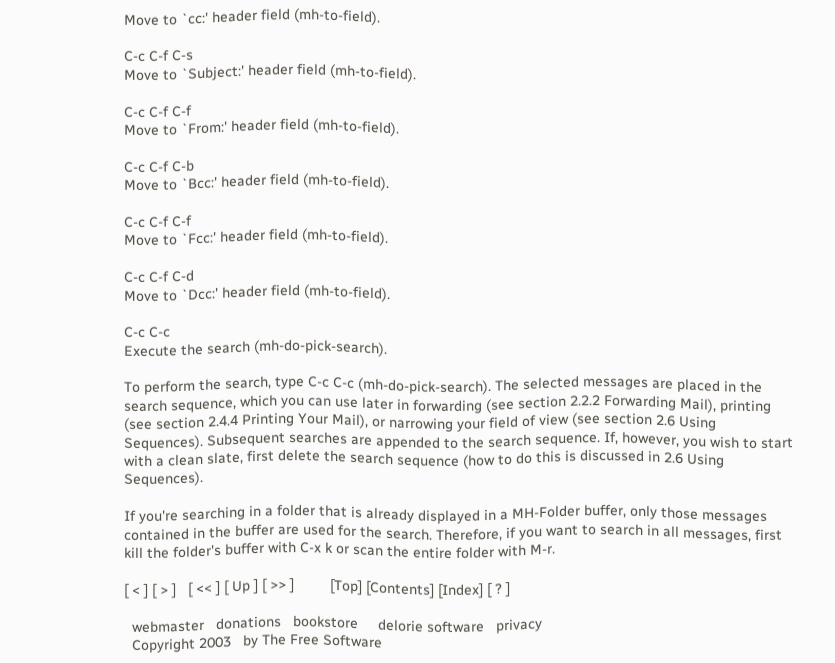Move to `cc:' header field (mh-to-field).

C-c C-f C-s
Move to `Subject:' header field (mh-to-field).

C-c C-f C-f
Move to `From:' header field (mh-to-field).

C-c C-f C-b
Move to `Bcc:' header field (mh-to-field).

C-c C-f C-f
Move to `Fcc:' header field (mh-to-field).

C-c C-f C-d
Move to `Dcc:' header field (mh-to-field).

C-c C-c
Execute the search (mh-do-pick-search).

To perform the search, type C-c C-c (mh-do-pick-search). The selected messages are placed in the search sequence, which you can use later in forwarding (see section 2.2.2 Forwarding Mail), printing (see section 2.4.4 Printing Your Mail), or narrowing your field of view (see section 2.6 Using Sequences). Subsequent searches are appended to the search sequence. If, however, you wish to start with a clean slate, first delete the search sequence (how to do this is discussed in 2.6 Using Sequences).

If you're searching in a folder that is already displayed in a MH-Folder buffer, only those messages contained in the buffer are used for the search. Therefore, if you want to search in all messages, first kill the folder's buffer with C-x k or scan the entire folder with M-r.

[ < ] [ > ]   [ << ] [ Up ] [ >> ]         [Top] [Contents] [Index] [ ? ]

  webmaster   donations   bookstore     delorie software   privacy
  Copyright 2003   by The Free Software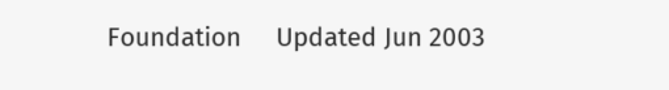Foundation     Updated Jun 2003